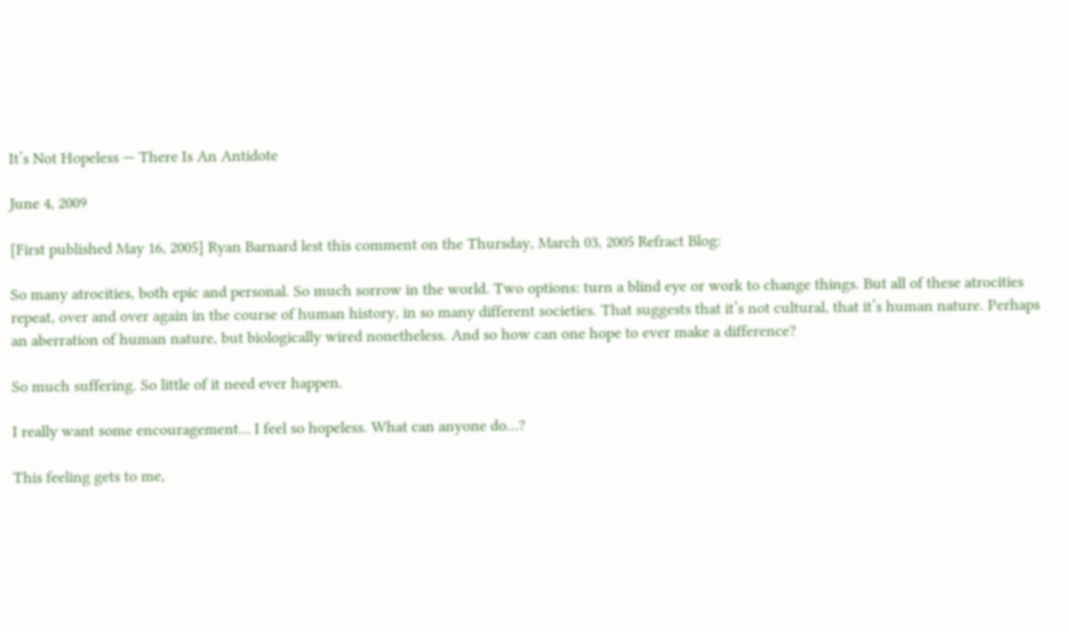It’s Not Hopeless — There Is An Antidote

June 4, 2009

[First published May 16, 2005] Ryan Barnard lest this comment on the Thursday, March 03, 2005 Refract Blog:

So many atrocities, both epic and personal. So much sorrow in the world. Two options: turn a blind eye or work to change things. But all of these atrocities repeat, over and over again in the course of human history, in so many different societies. That suggests that it’s not cultural, that it’s human nature. Perhaps an aberration of human nature, but biologically wired nonetheless. And so how can one hope to ever make a difference?

So much suffering. So little of it need ever happen.

I really want some encouragement… I feel so hopeless. What can anyone do…?

This feeling gets to me,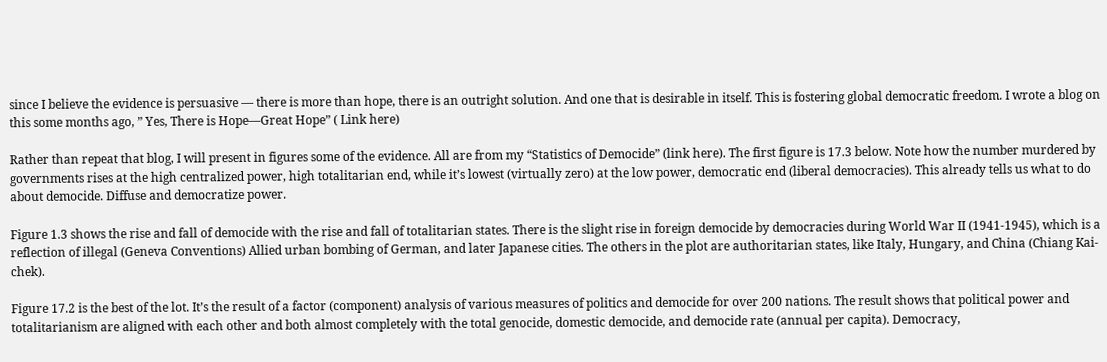since I believe the evidence is persuasive — there is more than hope, there is an outright solution. And one that is desirable in itself. This is fostering global democratic freedom. I wrote a blog on this some months ago, ” Yes, There is Hope—Great Hope” ( Link here)

Rather than repeat that blog, I will present in figures some of the evidence. All are from my “Statistics of Democide” (link here). The first figure is 17.3 below. Note how the number murdered by governments rises at the high centralized power, high totalitarian end, while it’s lowest (virtually zero) at the low power, democratic end (liberal democracies). This already tells us what to do about democide. Diffuse and democratize power.

Figure 1.3 shows the rise and fall of democide with the rise and fall of totalitarian states. There is the slight rise in foreign democide by democracies during World War II (1941-1945), which is a reflection of illegal (Geneva Conventions) Allied urban bombing of German, and later Japanese cities. The others in the plot are authoritarian states, like Italy, Hungary, and China (Chiang Kai-chek).

Figure 17.2 is the best of the lot. It’s the result of a factor (component) analysis of various measures of politics and democide for over 200 nations. The result shows that political power and totalitarianism are aligned with each other and both almost completely with the total genocide, domestic democide, and democide rate (annual per capita). Democracy,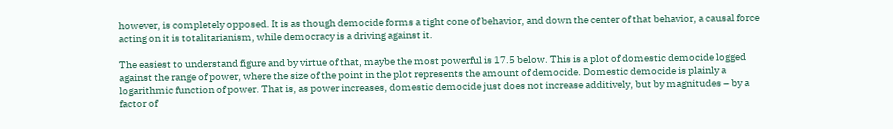however, is completely opposed. It is as though democide forms a tight cone of behavior, and down the center of that behavior, a causal force acting on it is totalitarianism, while democracy is a driving against it.

The easiest to understand figure and by virtue of that, maybe the most powerful is 17.5 below. This is a plot of domestic democide logged against the range of power, where the size of the point in the plot represents the amount of democide. Domestic democide is plainly a logarithmic function of power. That is, as power increases, domestic democide just does not increase additively, but by magnitudes – by a factor of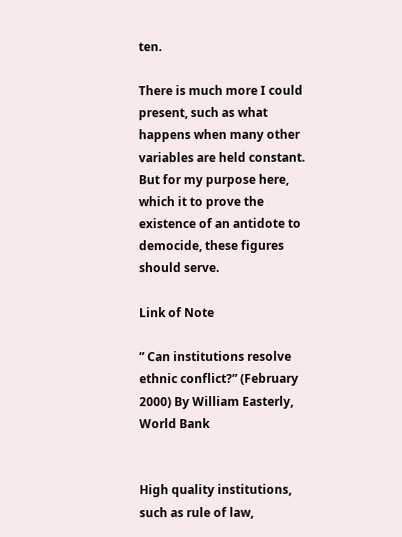ten.

There is much more I could present, such as what happens when many other variables are held constant. But for my purpose here, which it to prove the existence of an antidote to democide, these figures should serve.

Link of Note

” Can institutions resolve ethnic conflict?” (February 2000) By William Easterly, World Bank


High quality institutions, such as rule of law,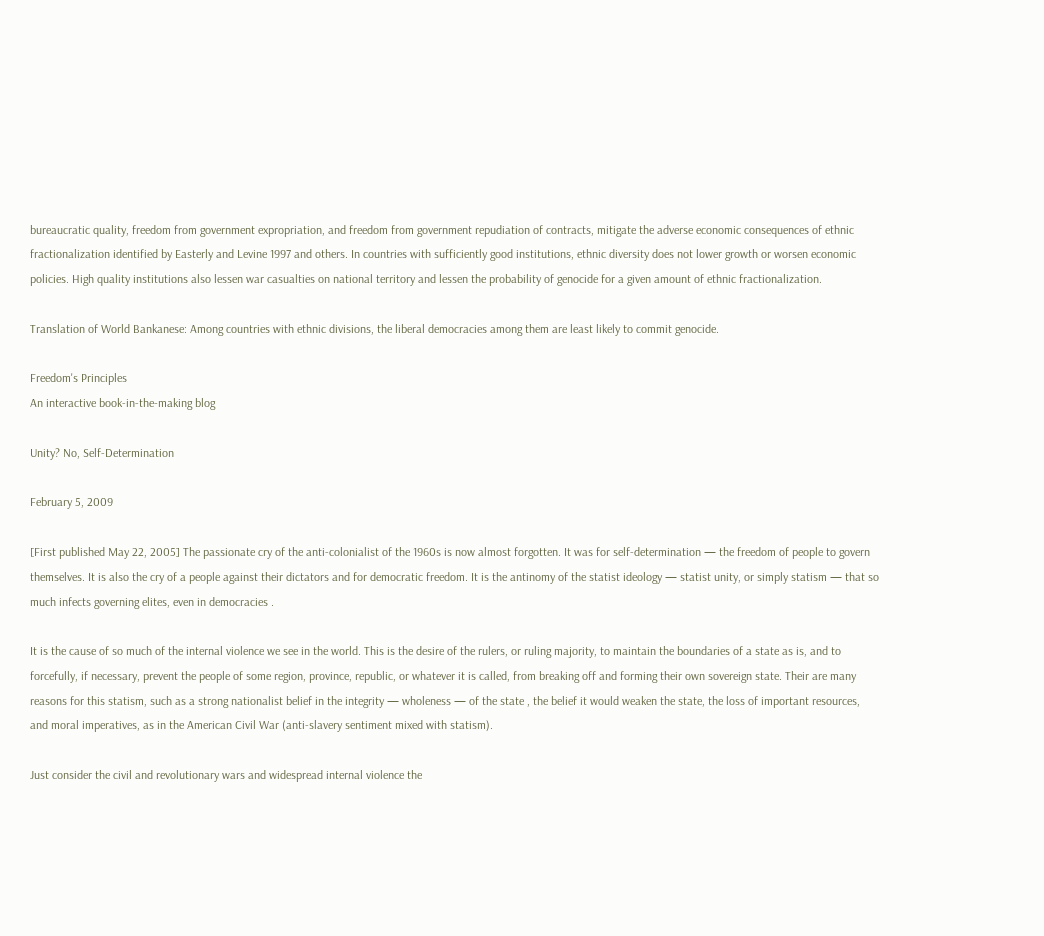bureaucratic quality, freedom from government expropriation, and freedom from government repudiation of contracts, mitigate the adverse economic consequences of ethnic fractionalization identified by Easterly and Levine 1997 and others. In countries with sufficiently good institutions, ethnic diversity does not lower growth or worsen economic policies. High quality institutions also lessen war casualties on national territory and lessen the probability of genocide for a given amount of ethnic fractionalization.

Translation of World Bankanese: Among countries with ethnic divisions, the liberal democracies among them are least likely to commit genocide.

Freedom's Principles
An interactive book-in-the-making blog

Unity? No, Self-Determination

February 5, 2009

[First published May 22, 2005] The passionate cry of the anti-colonialist of the 1960s is now almost forgotten. It was for self-determination — the freedom of people to govern themselves. It is also the cry of a people against their dictators and for democratic freedom. It is the antinomy of the statist ideology — statist unity, or simply statism — that so much infects governing elites, even in democracies .

It is the cause of so much of the internal violence we see in the world. This is the desire of the rulers, or ruling majority, to maintain the boundaries of a state as is, and to forcefully, if necessary, prevent the people of some region, province, republic, or whatever it is called, from breaking off and forming their own sovereign state. Their are many reasons for this statism, such as a strong nationalist belief in the integrity — wholeness — of the state , the belief it would weaken the state, the loss of important resources, and moral imperatives, as in the American Civil War (anti-slavery sentiment mixed with statism).

Just consider the civil and revolutionary wars and widespread internal violence the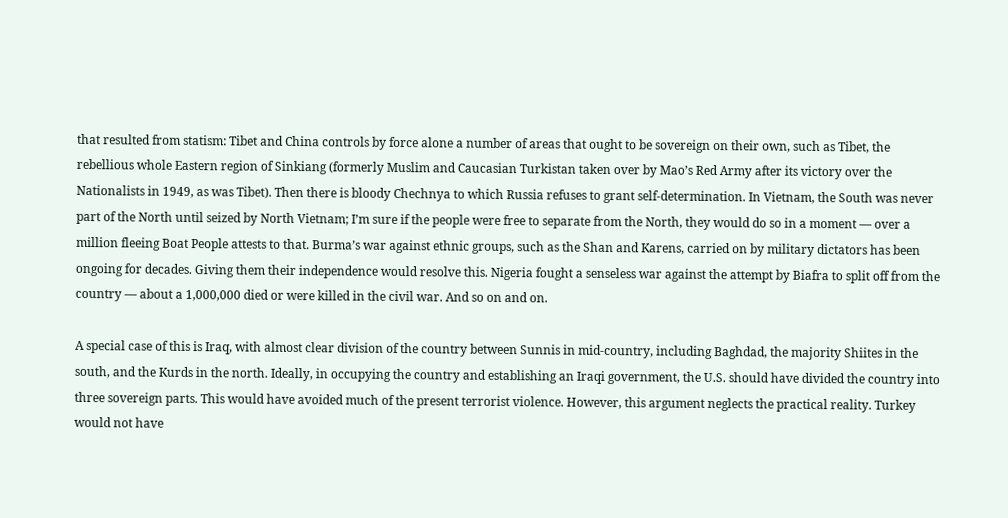that resulted from statism: Tibet and China controls by force alone a number of areas that ought to be sovereign on their own, such as Tibet, the rebellious whole Eastern region of Sinkiang (formerly Muslim and Caucasian Turkistan taken over by Mao’s Red Army after its victory over the Nationalists in 1949, as was Tibet). Then there is bloody Chechnya to which Russia refuses to grant self-determination. In Vietnam, the South was never part of the North until seized by North Vietnam; I’m sure if the people were free to separate from the North, they would do so in a moment — over a million fleeing Boat People attests to that. Burma’s war against ethnic groups, such as the Shan and Karens, carried on by military dictators has been ongoing for decades. Giving them their independence would resolve this. Nigeria fought a senseless war against the attempt by Biafra to split off from the country — about a 1,000,000 died or were killed in the civil war. And so on and on.

A special case of this is Iraq, with almost clear division of the country between Sunnis in mid-country, including Baghdad, the majority Shiites in the south, and the Kurds in the north. Ideally, in occupying the country and establishing an Iraqi government, the U.S. should have divided the country into three sovereign parts. This would have avoided much of the present terrorist violence. However, this argument neglects the practical reality. Turkey would not have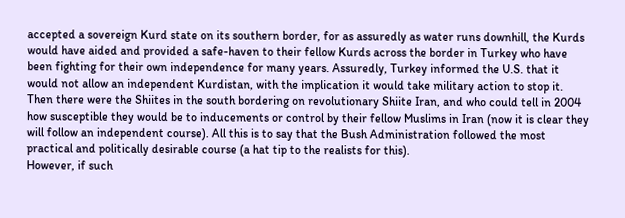accepted a sovereign Kurd state on its southern border, for as assuredly as water runs downhill, the Kurds would have aided and provided a safe-haven to their fellow Kurds across the border in Turkey who have been fighting for their own independence for many years. Assuredly, Turkey informed the U.S. that it would not allow an independent Kurdistan, with the implication it would take military action to stop it.
Then there were the Shiites in the south bordering on revolutionary Shiite Iran, and who could tell in 2004 how susceptible they would be to inducements or control by their fellow Muslims in Iran (now it is clear they will follow an independent course). All this is to say that the Bush Administration followed the most practical and politically desirable course (a hat tip to the realists for this).
However, if such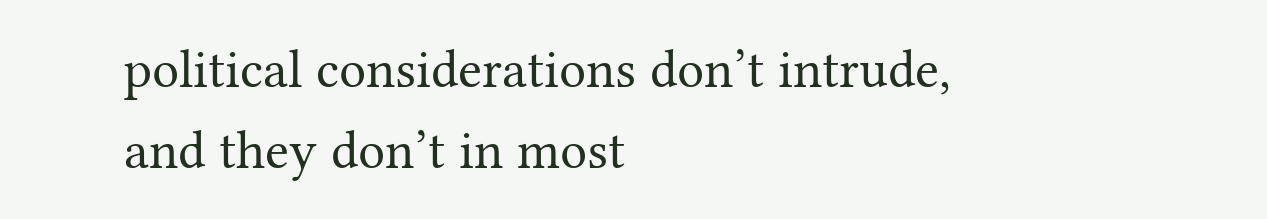political considerations don’t intrude, and they don’t in most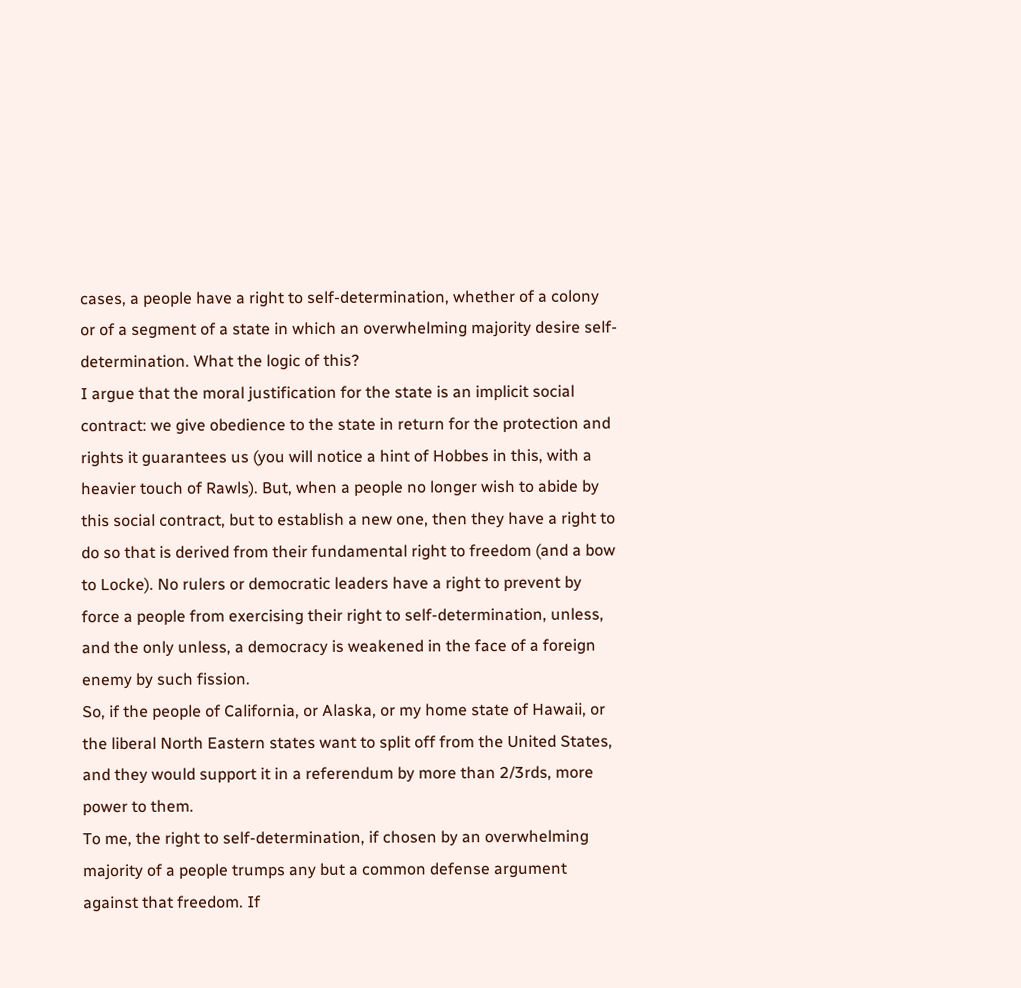cases, a people have a right to self-determination, whether of a colony or of a segment of a state in which an overwhelming majority desire self-determination. What the logic of this?
I argue that the moral justification for the state is an implicit social contract: we give obedience to the state in return for the protection and rights it guarantees us (you will notice a hint of Hobbes in this, with a heavier touch of Rawls). But, when a people no longer wish to abide by this social contract, but to establish a new one, then they have a right to do so that is derived from their fundamental right to freedom (and a bow to Locke). No rulers or democratic leaders have a right to prevent by force a people from exercising their right to self-determination, unless, and the only unless, a democracy is weakened in the face of a foreign enemy by such fission.
So, if the people of California, or Alaska, or my home state of Hawaii, or the liberal North Eastern states want to split off from the United States, and they would support it in a referendum by more than 2/3rds, more power to them.
To me, the right to self-determination, if chosen by an overwhelming majority of a people trumps any but a common defense argument against that freedom. If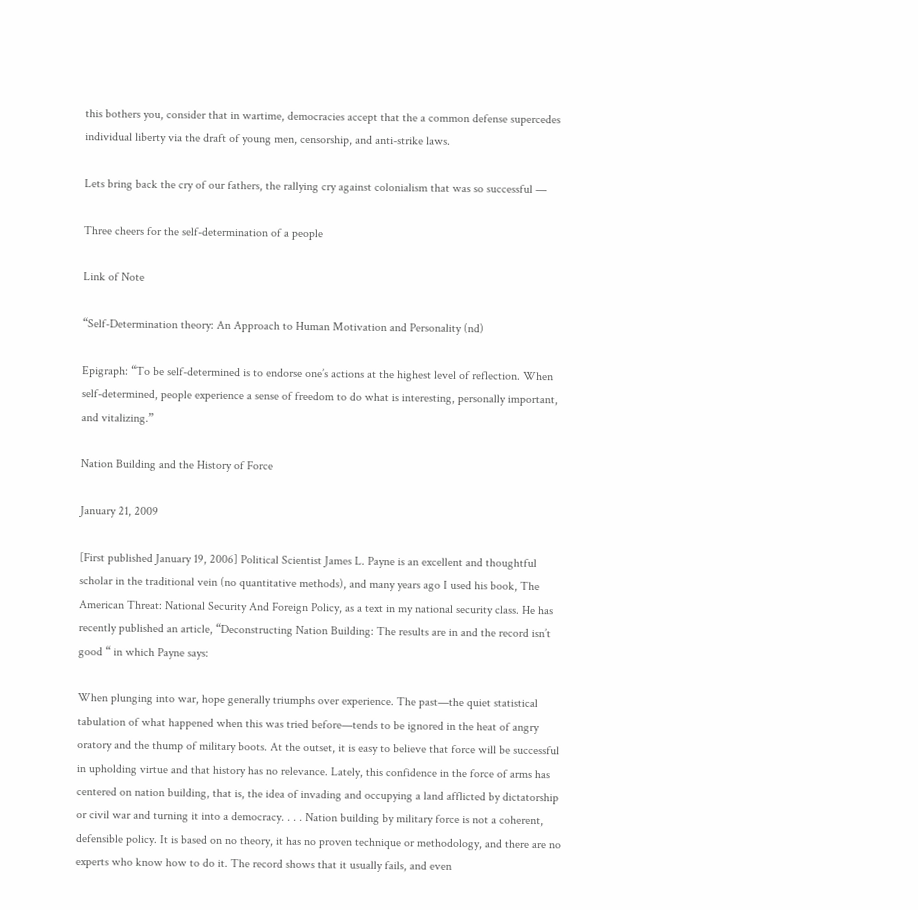this bothers you, consider that in wartime, democracies accept that the a common defense supercedes individual liberty via the draft of young men, censorship, and anti-strike laws.

Lets bring back the cry of our fathers, the rallying cry against colonialism that was so successful —

Three cheers for the self-determination of a people

Link of Note

“Self-Determination theory: An Approach to Human Motivation and Personality (nd)

Epigraph: “To be self-determined is to endorse one’s actions at the highest level of reflection. When self-determined, people experience a sense of freedom to do what is interesting, personally important, and vitalizing.”

Nation Building and the History of Force

January 21, 2009

[First published January 19, 2006] Political Scientist James L. Payne is an excellent and thoughtful scholar in the traditional vein (no quantitative methods), and many years ago I used his book, The American Threat: National Security And Foreign Policy, as a text in my national security class. He has recently published an article, “Deconstructing Nation Building: The results are in and the record isn’t good “ in which Payne says:

When plunging into war, hope generally triumphs over experience. The past—the quiet statistical tabulation of what happened when this was tried before—tends to be ignored in the heat of angry oratory and the thump of military boots. At the outset, it is easy to believe that force will be successful in upholding virtue and that history has no relevance. Lately, this confidence in the force of arms has centered on nation building, that is, the idea of invading and occupying a land afflicted by dictatorship or civil war and turning it into a democracy. . . . Nation building by military force is not a coherent, defensible policy. It is based on no theory, it has no proven technique or methodology, and there are no experts who know how to do it. The record shows that it usually fails, and even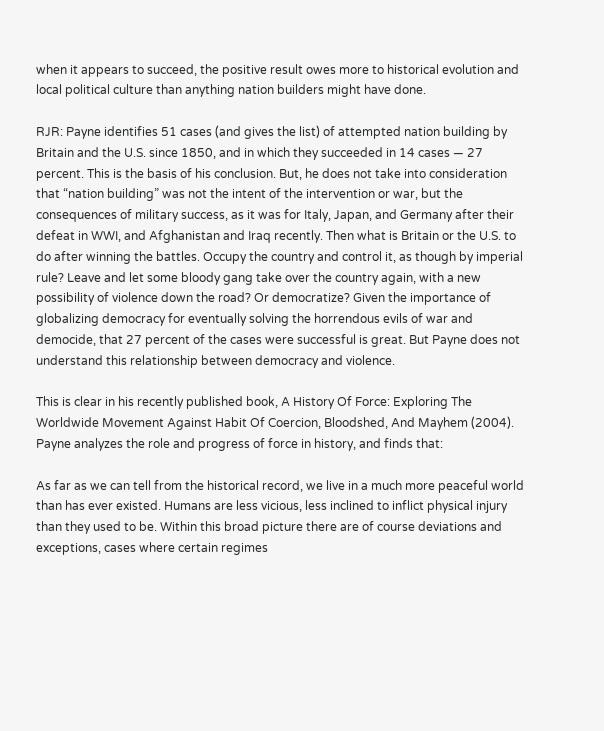when it appears to succeed, the positive result owes more to historical evolution and local political culture than anything nation builders might have done.

RJR: Payne identifies 51 cases (and gives the list) of attempted nation building by Britain and the U.S. since 1850, and in which they succeeded in 14 cases — 27 percent. This is the basis of his conclusion. But, he does not take into consideration that “nation building” was not the intent of the intervention or war, but the consequences of military success, as it was for Italy, Japan, and Germany after their defeat in WWI, and Afghanistan and Iraq recently. Then what is Britain or the U.S. to do after winning the battles. Occupy the country and control it, as though by imperial rule? Leave and let some bloody gang take over the country again, with a new possibility of violence down the road? Or democratize? Given the importance of globalizing democracy for eventually solving the horrendous evils of war and democide, that 27 percent of the cases were successful is great. But Payne does not understand this relationship between democracy and violence.

This is clear in his recently published book, A History Of Force: Exploring The Worldwide Movement Against Habit Of Coercion, Bloodshed, And Mayhem (2004). Payne analyzes the role and progress of force in history, and finds that:

As far as we can tell from the historical record, we live in a much more peaceful world than has ever existed. Humans are less vicious, less inclined to inflict physical injury than they used to be. Within this broad picture there are of course deviations and exceptions, cases where certain regimes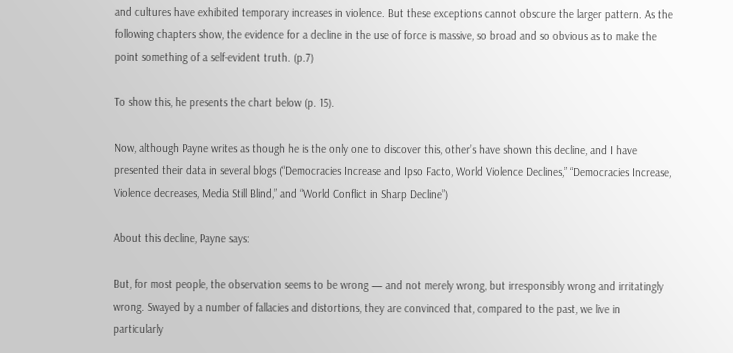and cultures have exhibited temporary increases in violence. But these exceptions cannot obscure the larger pattern. As the following chapters show, the evidence for a decline in the use of force is massive, so broad and so obvious as to make the point something of a self‑evident truth. (p.7)

To show this, he presents the chart below (p. 15).

Now, although Payne writes as though he is the only one to discover this, other’s have shown this decline, and I have presented their data in several blogs (“Democracies Increase and Ipso Facto, World Violence Declines,” “Democracies Increase, Violence decreases, Media Still Blind,” and “World Conflict in Sharp Decline”)

About this decline, Payne says:

But, for most people, the observation seems to be wrong — and not merely wrong, but irresponsibly wrong and irritatingly wrong. Swayed by a number of fallacies and distortions, they are convinced that, compared to the past, we live in particularly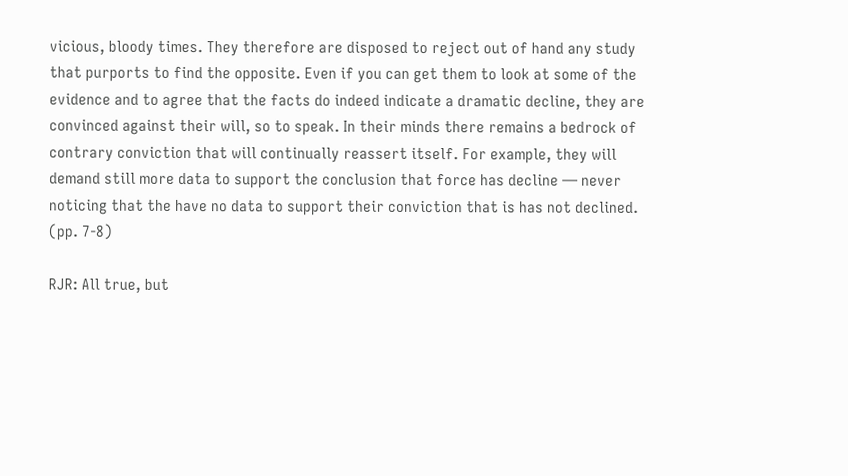vicious, bloody times. They therefore are disposed to reject out of hand any study that purports to find the opposite. Even if you can get them to look at some of the evidence and to agree that the facts do indeed indicate a dramatic decline, they are convinced against their will, so to speak. In their minds there remains a bedrock of contrary conviction that will continually reassert itself. For example, they will demand still more data to support the conclusion that force has decline — never noticing that the have no data to support their conviction that is has not declined. (pp. 7-8)

RJR: All true, but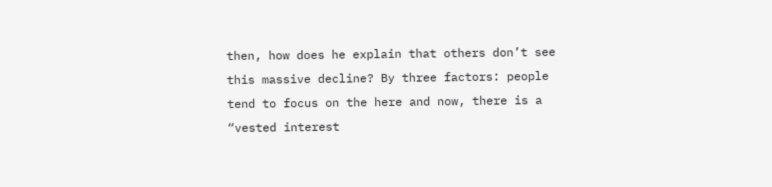then, how does he explain that others don’t see this massive decline? By three factors: people tend to focus on the here and now, there is a “vested interest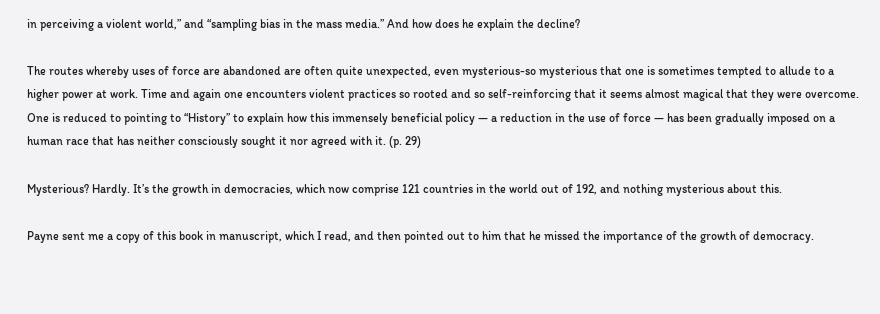in perceiving a violent world,” and “sampling bias in the mass media.” And how does he explain the decline?

The routes whereby uses of force are abandoned are often quite unexpected, even mysterious-so mysterious that one is sometimes tempted to allude to a higher power at work. Time and again one encounters violent practices so rooted and so self-reinforcing that it seems almost magical that they were overcome. One is reduced to pointing to “History” to explain how this immensely beneficial policy — a reduction in the use of force — has been gradually imposed on a human race that has neither consciously sought it nor agreed with it. (p. 29)

Mysterious? Hardly. It’s the growth in democracies, which now comprise 121 countries in the world out of 192, and nothing mysterious about this.

Payne sent me a copy of this book in manuscript, which I read, and then pointed out to him that he missed the importance of the growth of democracy.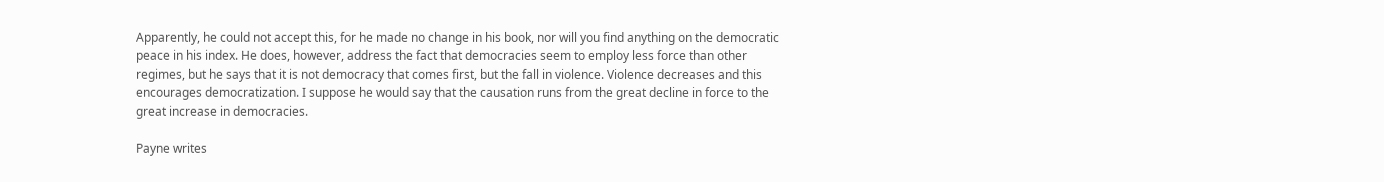Apparently, he could not accept this, for he made no change in his book, nor will you find anything on the democratic peace in his index. He does, however, address the fact that democracies seem to employ less force than other regimes, but he says that it is not democracy that comes first, but the fall in violence. Violence decreases and this encourages democratization. I suppose he would say that the causation runs from the great decline in force to the great increase in democracies.

Payne writes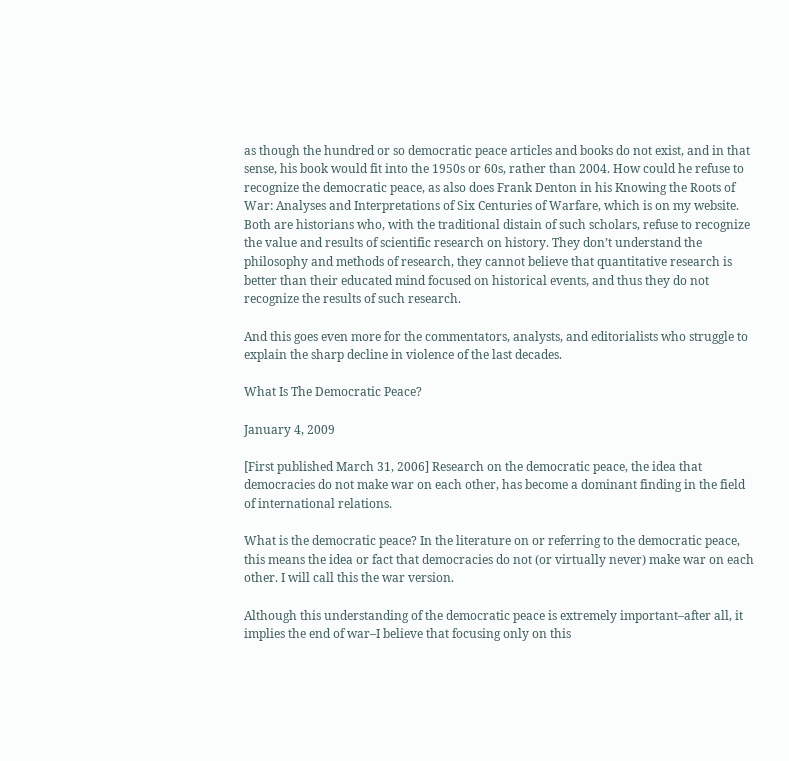as though the hundred or so democratic peace articles and books do not exist, and in that sense, his book would fit into the 1950s or 60s, rather than 2004. How could he refuse to recognize the democratic peace, as also does Frank Denton in his Knowing the Roots of War: Analyses and Interpretations of Six Centuries of Warfare, which is on my website. Both are historians who, with the traditional distain of such scholars, refuse to recognize the value and results of scientific research on history. They don’t understand the philosophy and methods of research, they cannot believe that quantitative research is better than their educated mind focused on historical events, and thus they do not recognize the results of such research.

And this goes even more for the commentators, analysts, and editorialists who struggle to explain the sharp decline in violence of the last decades.

What Is The Democratic Peace?

January 4, 2009

[First published March 31, 2006] Research on the democratic peace, the idea that democracies do not make war on each other, has become a dominant finding in the field of international relations.

What is the democratic peace? In the literature on or referring to the democratic peace, this means the idea or fact that democracies do not (or virtually never) make war on each other. I will call this the war version.

Although this understanding of the democratic peace is extremely important–after all, it implies the end of war–I believe that focusing only on this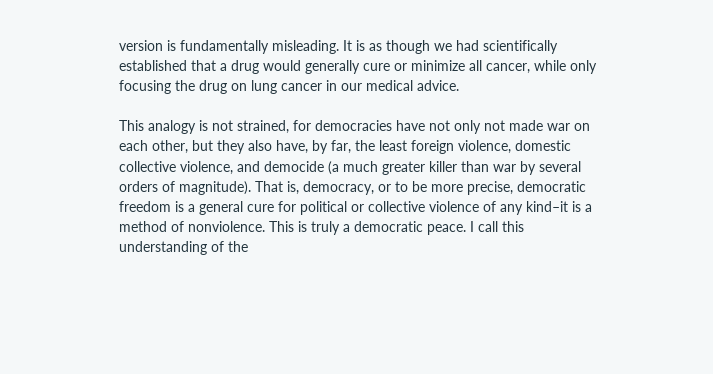version is fundamentally misleading. It is as though we had scientifically established that a drug would generally cure or minimize all cancer, while only focusing the drug on lung cancer in our medical advice.

This analogy is not strained, for democracies have not only not made war on each other, but they also have, by far, the least foreign violence, domestic collective violence, and democide (a much greater killer than war by several orders of magnitude). That is, democracy, or to be more precise, democratic freedom is a general cure for political or collective violence of any kind–it is a method of nonviolence. This is truly a democratic peace. I call this understanding of the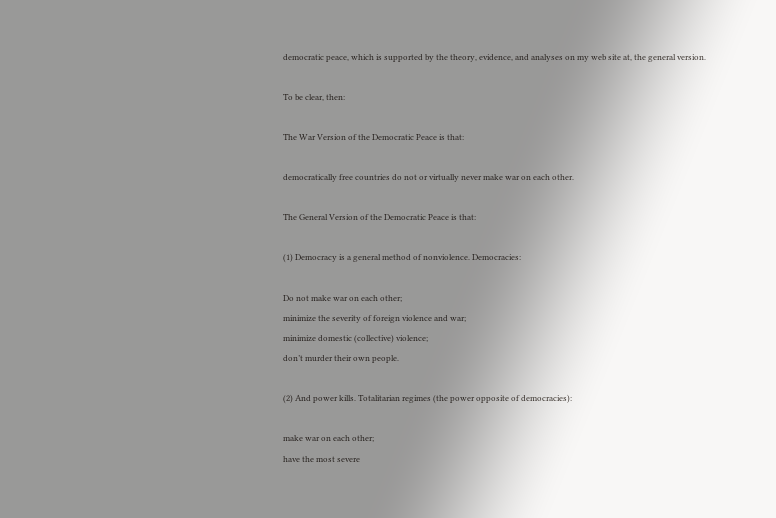democratic peace, which is supported by the theory, evidence, and analyses on my web site at, the general version.

To be clear, then:

The War Version of the Democratic Peace is that:

democratically free countries do not or virtually never make war on each other.

The General Version of the Democratic Peace is that:

(1) Democracy is a general method of nonviolence. Democracies:

Do not make war on each other;
minimize the severity of foreign violence and war;
minimize domestic (collective) violence;
don’t murder their own people.

(2) And power kills. Totalitarian regimes (the power opposite of democracies):

make war on each other;
have the most severe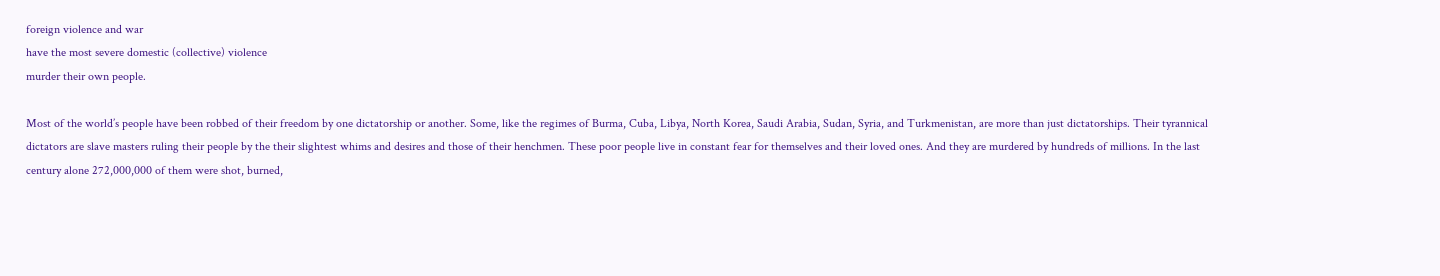foreign violence and war
have the most severe domestic (collective) violence
murder their own people.

Most of the world’s people have been robbed of their freedom by one dictatorship or another. Some, like the regimes of Burma, Cuba, Libya, North Korea, Saudi Arabia, Sudan, Syria, and Turkmenistan, are more than just dictatorships. Their tyrannical dictators are slave masters ruling their people by the their slightest whims and desires and those of their henchmen. These poor people live in constant fear for themselves and their loved ones. And they are murdered by hundreds of millions. In the last century alone 272,000,000 of them were shot, burned,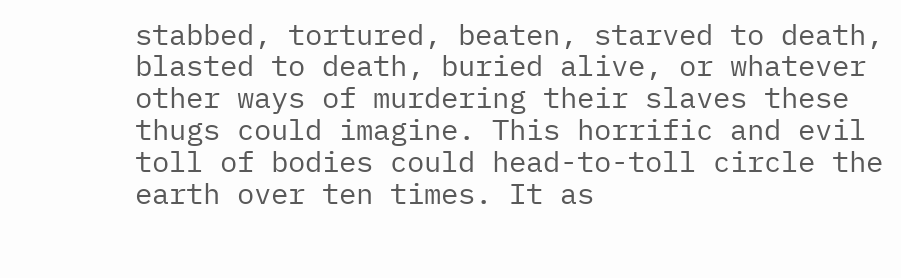stabbed, tortured, beaten, starved to death, blasted to death, buried alive, or whatever other ways of murdering their slaves these thugs could imagine. This horrific and evil toll of bodies could head-to-toll circle the earth over ten times. It as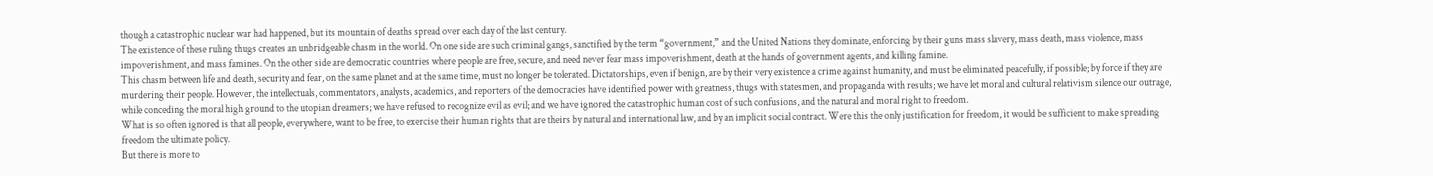though a catastrophic nuclear war had happened, but its mountain of deaths spread over each day of the last century.
The existence of these ruling thugs creates an unbridgeable chasm in the world. On one side are such criminal gangs, sanctified by the term “government,” and the United Nations they dominate, enforcing by their guns mass slavery, mass death, mass violence, mass impoverishment, and mass famines. On the other side are democratic countries where people are free, secure, and need never fear mass impoverishment, death at the hands of government agents, and killing famine.
This chasm between life and death, security and fear, on the same planet and at the same time, must no longer be tolerated. Dictatorships, even if benign, are by their very existence a crime against humanity, and must be eliminated peacefully, if possible; by force if they are murdering their people. However, the intellectuals, commentators, analysts, academics, and reporters of the democracies have identified power with greatness, thugs with statesmen, and propaganda with results; we have let moral and cultural relativism silence our outrage, while conceding the moral high ground to the utopian dreamers; we have refused to recognize evil as evil; and we have ignored the catastrophic human cost of such confusions, and the natural and moral right to freedom.
What is so often ignored is that all people, everywhere, want to be free, to exercise their human rights that are theirs by natural and international law, and by an implicit social contract. Were this the only justification for freedom, it would be sufficient to make spreading freedom the ultimate policy.
But there is more to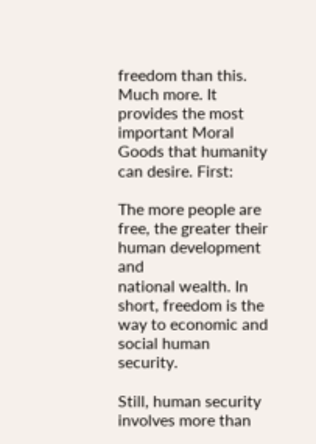freedom than this. Much more. It provides the most important Moral Goods that humanity can desire. First:

The more people are free, the greater their human development and
national wealth. In short, freedom is the way to economic and social human security.

Still, human security involves more than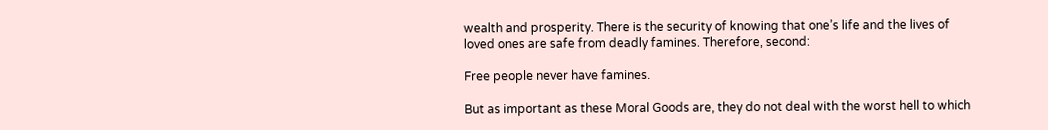wealth and prosperity. There is the security of knowing that one’s life and the lives of loved ones are safe from deadly famines. Therefore, second:

Free people never have famines.

But as important as these Moral Goods are, they do not deal with the worst hell to which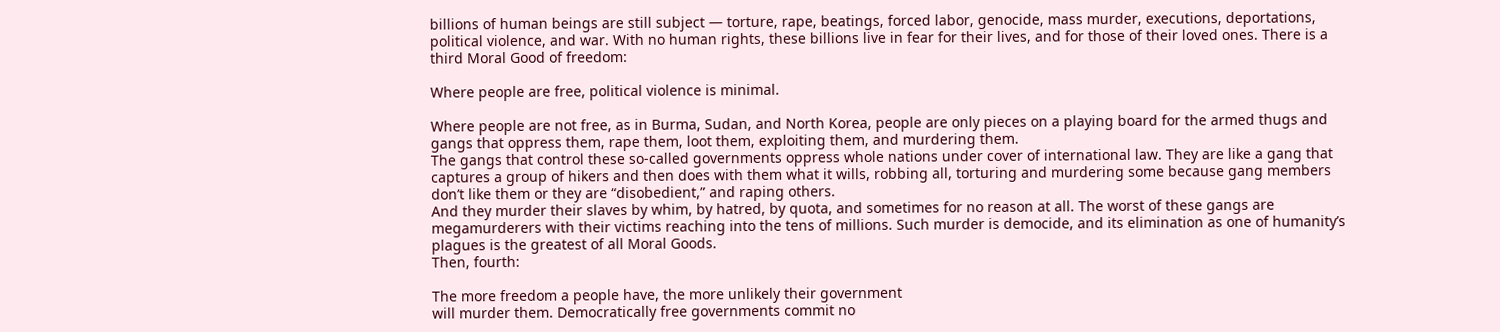billions of human beings are still subject — torture, rape, beatings, forced labor, genocide, mass murder, executions, deportations, political violence, and war. With no human rights, these billions live in fear for their lives, and for those of their loved ones. There is a third Moral Good of freedom:

Where people are free, political violence is minimal.

Where people are not free, as in Burma, Sudan, and North Korea, people are only pieces on a playing board for the armed thugs and gangs that oppress them, rape them, loot them, exploiting them, and murdering them.
The gangs that control these so-called governments oppress whole nations under cover of international law. They are like a gang that captures a group of hikers and then does with them what it wills, robbing all, torturing and murdering some because gang members don’t like them or they are “disobedient,” and raping others.
And they murder their slaves by whim, by hatred, by quota, and sometimes for no reason at all. The worst of these gangs are megamurderers with their victims reaching into the tens of millions. Such murder is democide, and its elimination as one of humanity’s plagues is the greatest of all Moral Goods.
Then, fourth:

The more freedom a people have, the more unlikely their government
will murder them. Democratically free governments commit no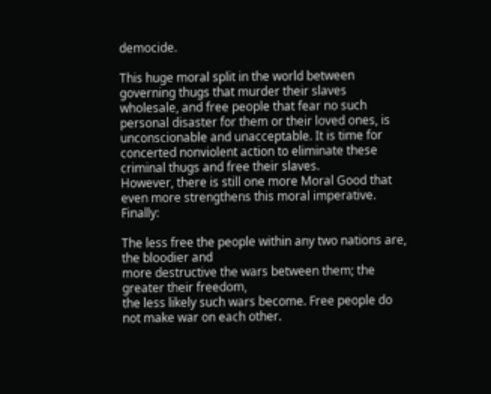democide.

This huge moral split in the world between governing thugs that murder their slaves wholesale, and free people that fear no such personal disaster for them or their loved ones, is unconscionable and unacceptable. It is time for concerted nonviolent action to eliminate these criminal thugs and free their slaves.
However, there is still one more Moral Good that even more strengthens this moral imperative. Finally:

The less free the people within any two nations are, the bloodier and
more destructive the wars between them; the greater their freedom,
the less likely such wars become. Free people do not make war on each other.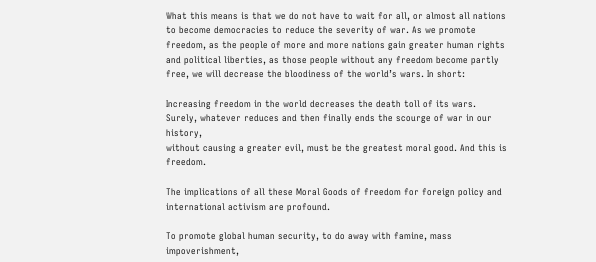What this means is that we do not have to wait for all, or almost all nations to become democracies to reduce the severity of war. As we promote freedom, as the people of more and more nations gain greater human rights and political liberties, as those people without any freedom become partly free, we will decrease the bloodiness of the world’s wars. In short:

Increasing freedom in the world decreases the death toll of its wars.
Surely, whatever reduces and then finally ends the scourge of war in our history,
without causing a greater evil, must be the greatest moral good. And this is freedom.

The implications of all these Moral Goods of freedom for foreign policy and international activism are profound.

To promote global human security, to do away with famine, mass impoverishment,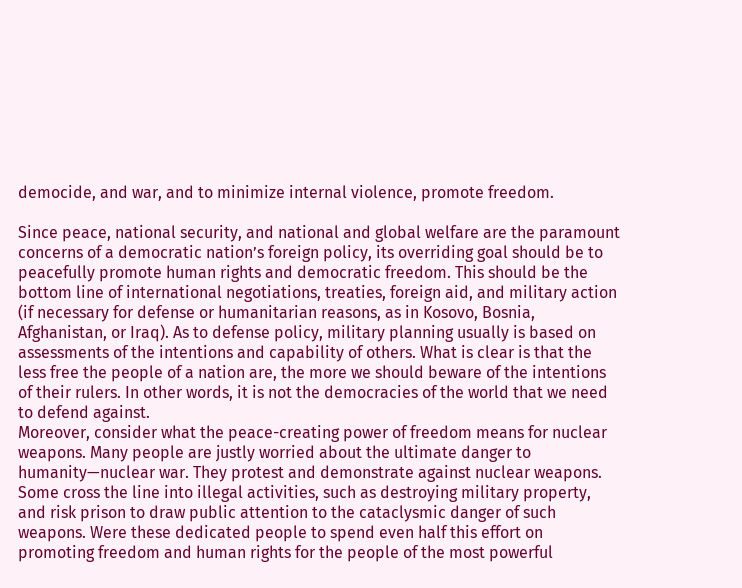democide, and war, and to minimize internal violence, promote freedom.

Since peace, national security, and national and global welfare are the paramount concerns of a democratic nation’s foreign policy, its overriding goal should be to peacefully promote human rights and democratic freedom. This should be the bottom line of international negotiations, treaties, foreign aid, and military action (if necessary for defense or humanitarian reasons, as in Kosovo, Bosnia, Afghanistan, or Iraq). As to defense policy, military planning usually is based on assessments of the intentions and capability of others. What is clear is that the less free the people of a nation are, the more we should beware of the intentions of their rulers. In other words, it is not the democracies of the world that we need to defend against.
Moreover, consider what the peace-creating power of freedom means for nuclear weapons. Many people are justly worried about the ultimate danger to humanity—nuclear war. They protest and demonstrate against nuclear weapons. Some cross the line into illegal activities, such as destroying military property, and risk prison to draw public attention to the cataclysmic danger of such weapons. Were these dedicated people to spend even half this effort on promoting freedom and human rights for the people of the most powerful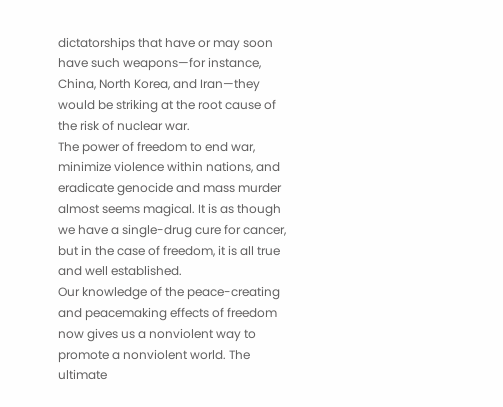dictatorships that have or may soon have such weapons—for instance, China, North Korea, and Iran—they would be striking at the root cause of the risk of nuclear war.
The power of freedom to end war, minimize violence within nations, and eradicate genocide and mass murder almost seems magical. It is as though we have a single-drug cure for cancer, but in the case of freedom, it is all true and well established.
Our knowledge of the peace-creating and peacemaking effects of freedom now gives us a nonviolent way to promote a nonviolent world. The ultimate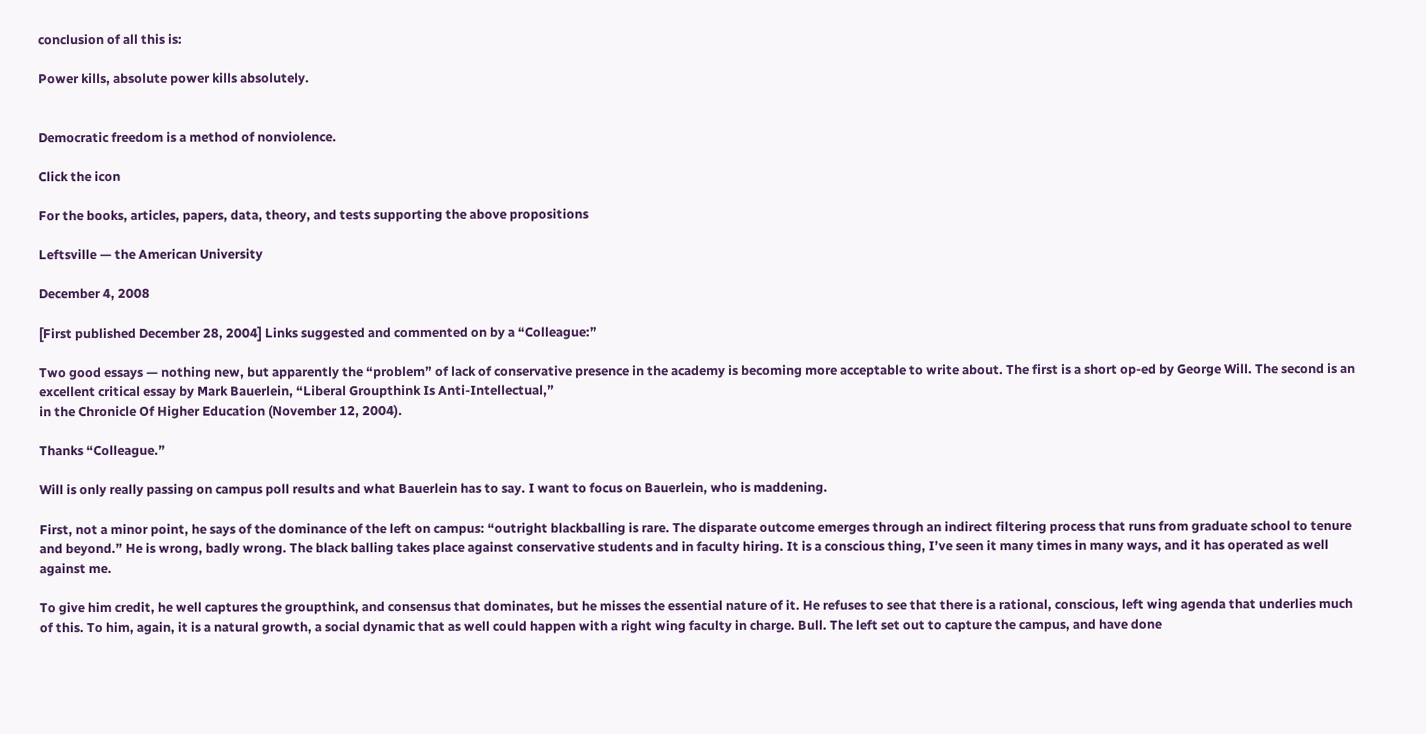conclusion of all this is:

Power kills, absolute power kills absolutely.


Democratic freedom is a method of nonviolence.

Click the icon

For the books, articles, papers, data, theory, and tests supporting the above propositions

Leftsville — the American University

December 4, 2008

[First published December 28, 2004] Links suggested and commented on by a “Colleague:”

Two good essays — nothing new, but apparently the “problem” of lack of conservative presence in the academy is becoming more acceptable to write about. The first is a short op-ed by George Will. The second is an excellent critical essay by Mark Bauerlein, “Liberal Groupthink Is Anti-Intellectual,”
in the Chronicle Of Higher Education (November 12, 2004).

Thanks “Colleague.”

Will is only really passing on campus poll results and what Bauerlein has to say. I want to focus on Bauerlein, who is maddening.

First, not a minor point, he says of the dominance of the left on campus: “outright blackballing is rare. The disparate outcome emerges through an indirect filtering process that runs from graduate school to tenure and beyond.” He is wrong, badly wrong. The black balling takes place against conservative students and in faculty hiring. It is a conscious thing, I’ve seen it many times in many ways, and it has operated as well against me.

To give him credit, he well captures the groupthink, and consensus that dominates, but he misses the essential nature of it. He refuses to see that there is a rational, conscious, left wing agenda that underlies much of this. To him, again, it is a natural growth, a social dynamic that as well could happen with a right wing faculty in charge. Bull. The left set out to capture the campus, and have done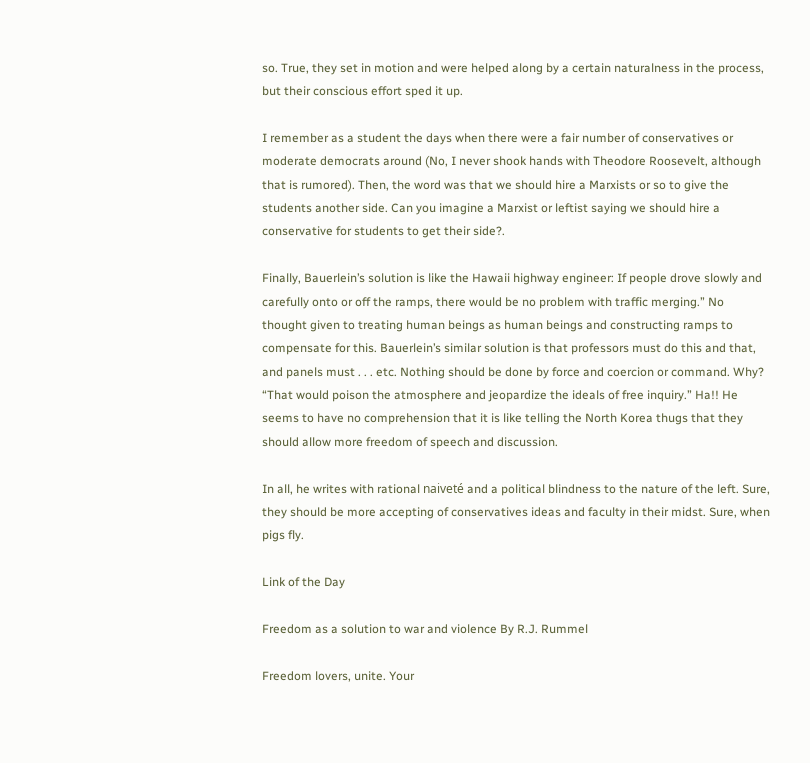so. True, they set in motion and were helped along by a certain naturalness in the process, but their conscious effort sped it up.

I remember as a student the days when there were a fair number of conservatives or moderate democrats around (No, I never shook hands with Theodore Roosevelt, although that is rumored). Then, the word was that we should hire a Marxists or so to give the students another side. Can you imagine a Marxist or leftist saying we should hire a conservative for students to get their side?.

Finally, Bauerlein’s solution is like the Hawaii highway engineer: If people drove slowly and carefully onto or off the ramps, there would be no problem with traffic merging.” No thought given to treating human beings as human beings and constructing ramps to compensate for this. Bauerlein’s similar solution is that professors must do this and that, and panels must . . . etc. Nothing should be done by force and coercion or command. Why? “That would poison the atmosphere and jeopardize the ideals of free inquiry.” Ha!! He seems to have no comprehension that it is like telling the North Korea thugs that they should allow more freedom of speech and discussion.

In all, he writes with rational naiveté and a political blindness to the nature of the left. Sure, they should be more accepting of conservatives ideas and faculty in their midst. Sure, when pigs fly.

Link of the Day

Freedom as a solution to war and violence By R.J. Rummel

Freedom lovers, unite. Your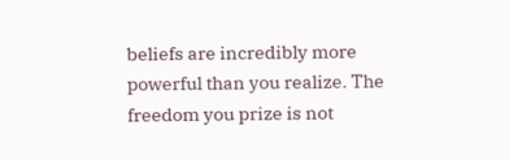beliefs are incredibly more powerful than you realize. The freedom you prize is not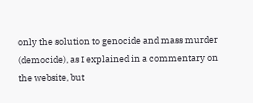only the solution to genocide and mass murder (democide), as I explained in a commentary on the website, but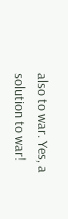also to war. Yes, a solution to war!